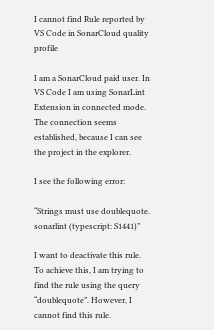I cannot find Rule reported by VS Code in SonarCloud quality profile

I am a SonarCloud paid user. In VS Code I am using SonarLint Extension in connected mode. The connection seems established, because I can see the project in the explorer.

I see the following error:

“Strings must use doublequote. sonarlint (typescript: S1441)”

I want to deactivate this rule. To achieve this, I am trying to find the rule using the query “doublequote”. However, I cannot find this rule.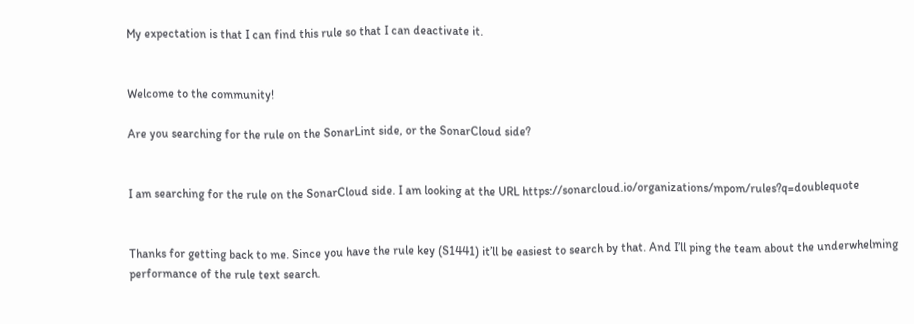My expectation is that I can find this rule so that I can deactivate it.


Welcome to the community!

Are you searching for the rule on the SonarLint side, or the SonarCloud side?


I am searching for the rule on the SonarCloud side. I am looking at the URL https://sonarcloud.io/organizations/mpom/rules?q=doublequote


Thanks for getting back to me. Since you have the rule key (S1441) it’ll be easiest to search by that. And I’ll ping the team about the underwhelming performance of the rule text search.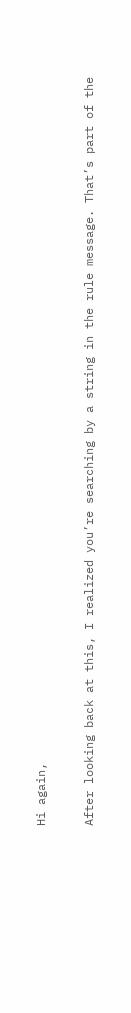Hi again,

After looking back at this, I realized you’re searching by a string in the rule message. That’s part of the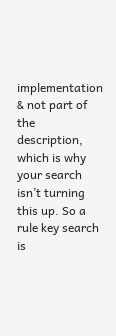implementation & not part of the description, which is why your search isn’t turning this up. So a rule key search is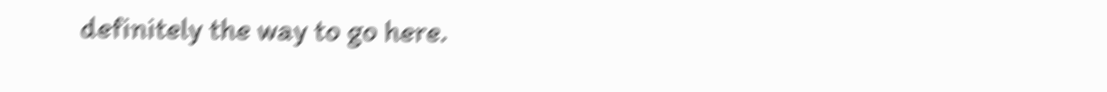definitely the way to go here.